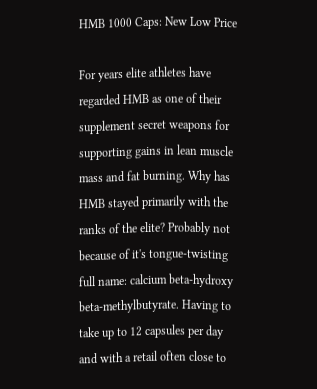HMB 1000 Caps: New Low Price

For years elite athletes have regarded HMB as one of their supplement secret weapons for supporting gains in lean muscle mass and fat burning. Why has HMB stayed primarily with the ranks of the elite? Probably not because of it's tongue-twisting full name: calcium beta-hydroxy beta-methylbutyrate. Having to take up to 12 capsules per day and with a retail often close to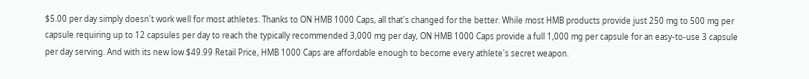$5.00 per day simply doesn't work well for most athletes. Thanks to ON HMB 1000 Caps, all that's changed for the better. While most HMB products provide just 250 mg to 500 mg per capsule requiring up to 12 capsules per day to reach the typically recommended 3,000 mg per day, ON HMB 1000 Caps provide a full 1,000 mg per capsule for an easy-to-use 3 capsule per day serving. And with its new low $49.99 Retail Price, HMB 1000 Caps are affordable enough to become every athlete's secret weapon.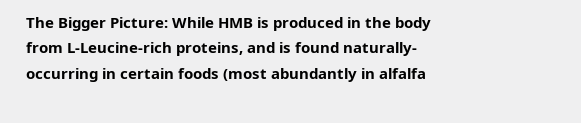The Bigger Picture: While HMB is produced in the body from L-Leucine-rich proteins, and is found naturally-occurring in certain foods (most abundantly in alfalfa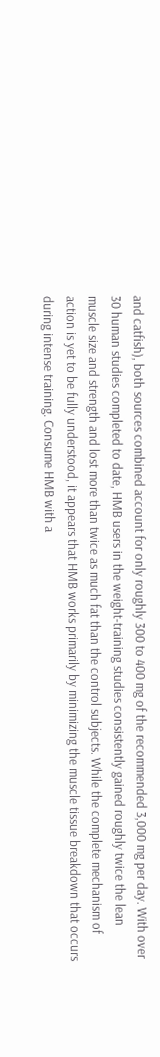and catfish), both sources combined account for only roughly 300 to 400 mg of the recommended 3,000 mg per day. With over 30 human studies completed to date, HMB users in the weight-training studies consistently gained roughly twice the lean muscle size and strength and lost more than twice as much fat than the control subjects. While the complete mechanism of action is yet to be fully understood, it appears that HMB works primarily by minimizing the muscle tissue breakdown that occurs during intense training. Consume HMB with a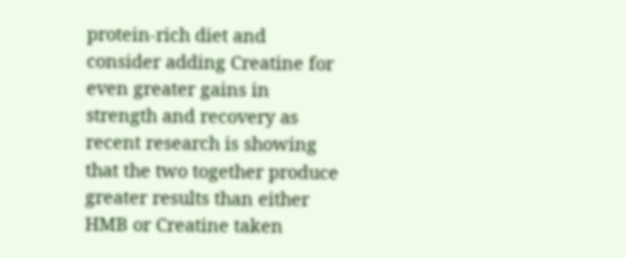protein-rich diet and consider adding Creatine for even greater gains in strength and recovery as recent research is showing that the two together produce greater results than either HMB or Creatine taken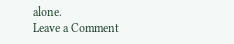alone.
Leave a Comment